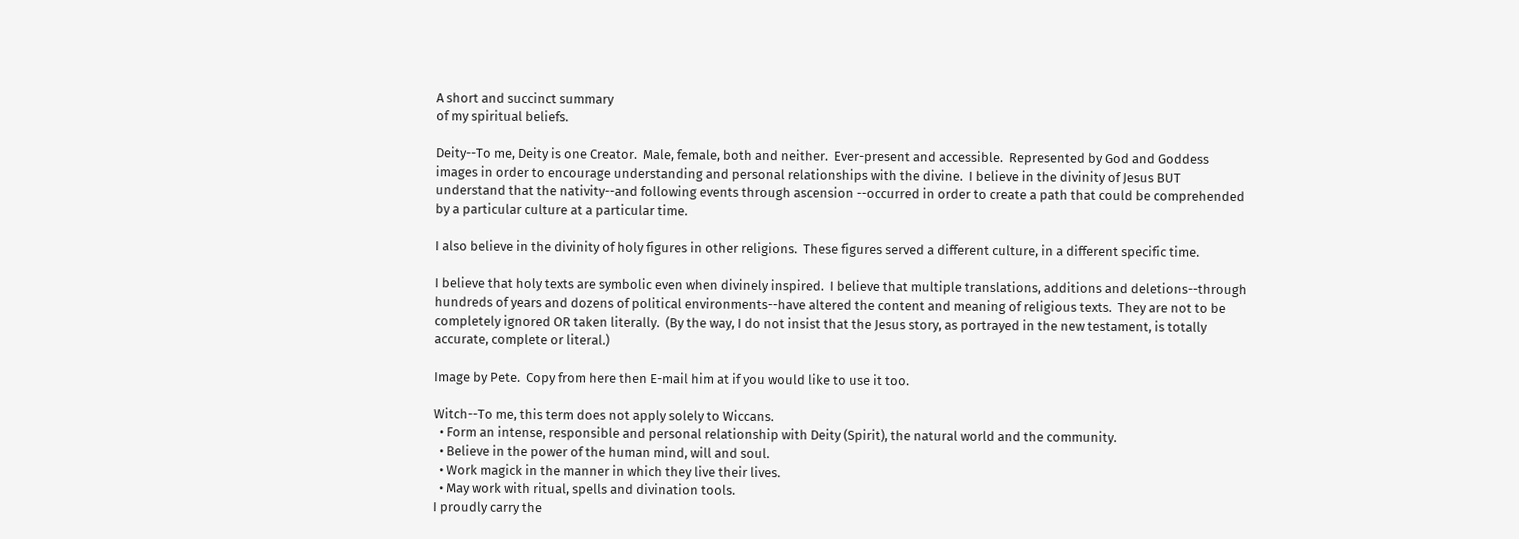A short and succinct summary
of my spiritual beliefs.

Deity--To me, Deity is one Creator.  Male, female, both and neither.  Ever-present and accessible.  Represented by God and Goddess images in order to encourage understanding and personal relationships with the divine.  I believe in the divinity of Jesus BUT understand that the nativity--and following events through ascension --occurred in order to create a path that could be comprehended by a particular culture at a particular time.

I also believe in the divinity of holy figures in other religions.  These figures served a different culture, in a different specific time.

I believe that holy texts are symbolic even when divinely inspired.  I believe that multiple translations, additions and deletions--through hundreds of years and dozens of political environments--have altered the content and meaning of religious texts.  They are not to be completely ignored OR taken literally.  (By the way, I do not insist that the Jesus story, as portrayed in the new testament, is totally accurate, complete or literal.)

Image by Pete.  Copy from here then E-mail him at if you would like to use it too.

Witch--To me, this term does not apply solely to Wiccans.
  • Form an intense, responsible and personal relationship with Deity (Spirit), the natural world and the community.
  • Believe in the power of the human mind, will and soul.
  • Work magick in the manner in which they live their lives.
  • May work with ritual, spells and divination tools.
I proudly carry the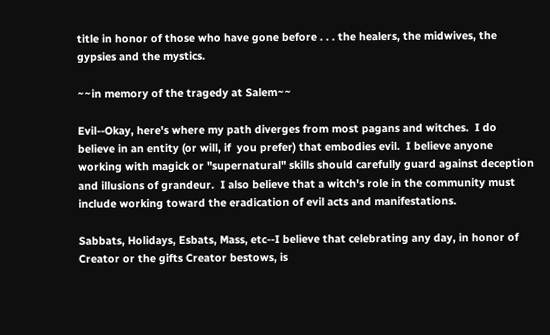title in honor of those who have gone before . . . the healers, the midwives, the gypsies and the mystics.

~~in memory of the tragedy at Salem~~

Evil--Okay, here's where my path diverges from most pagans and witches.  I do believe in an entity (or will, if  you prefer) that embodies evil.  I believe anyone working with magick or "supernatural" skills should carefully guard against deception and illusions of grandeur.  I also believe that a witch's role in the community must include working toward the eradication of evil acts and manifestations.

Sabbats, Holidays, Esbats, Mass, etc--I believe that celebrating any day, in honor of Creator or the gifts Creator bestows, is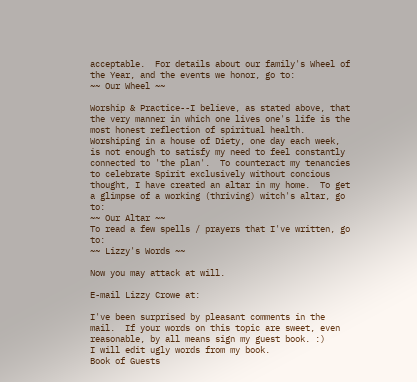acceptable.  For details about our family's Wheel of the Year, and the events we honor, go to:
~~ Our Wheel ~~

Worship & Practice--I believe, as stated above, that the very manner in which one lives one's life is the most honest reflection of spiritual health.  Worshiping in a house of Diety, one day each week, is not enough to satisfy my need to feel constantly connected to 'the plan'.  To counteract my tenancies to celebrate Spirit exclusively without concious thought, I have created an altar in my home.  To get a glimpse of a working (thriving) witch's altar, go to:
~~ Our Altar ~~
To read a few spells / prayers that I've written, go to:
~~ Lizzy's Words ~~

Now you may attack at will.

E-mail Lizzy Crowe at:

I've been surprised by pleasant comments in the mail.  If your words on this topic are sweet, even reasonable, by all means sign my guest book. :)
I will edit ugly words from my book.
Book of Guests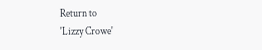Return to
'Lizzy Crowe'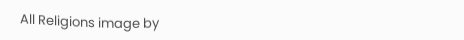All Religions image by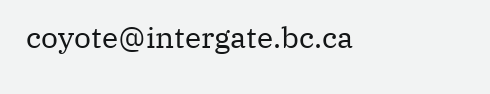coyote@intergate.bc.ca